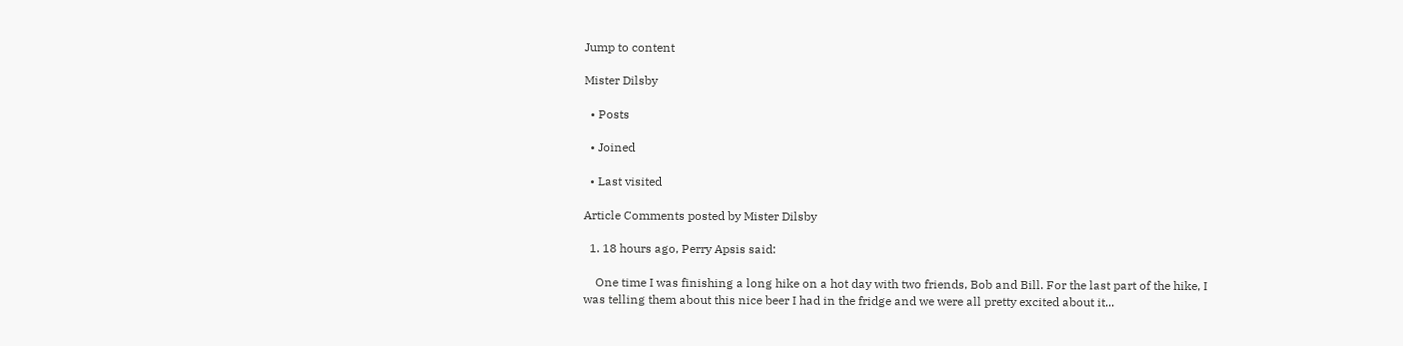Jump to content

Mister Dilsby

  • Posts

  • Joined

  • Last visited

Article Comments posted by Mister Dilsby

  1. 18 hours ago, Perry Apsis said:

    One time I was finishing a long hike on a hot day with two friends, Bob and Bill. For the last part of the hike, I was telling them about this nice beer I had in the fridge and we were all pretty excited about it...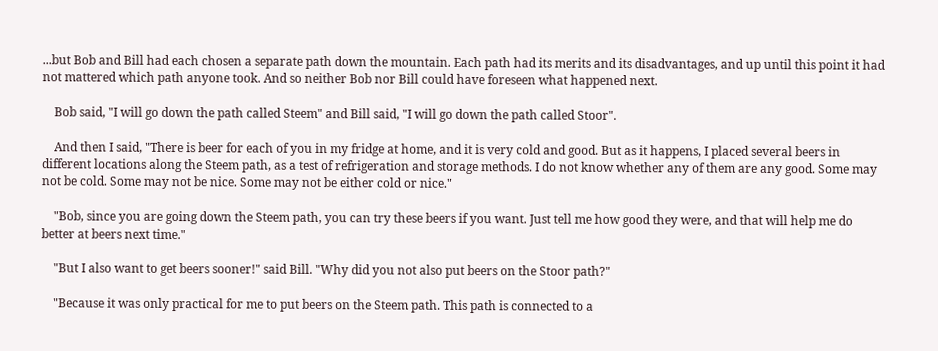...but Bob and Bill had each chosen a separate path down the mountain. Each path had its merits and its disadvantages, and up until this point it had not mattered which path anyone took. And so neither Bob nor Bill could have foreseen what happened next.

    Bob said, "I will go down the path called Steem" and Bill said, "I will go down the path called Stoor".

    And then I said, "There is beer for each of you in my fridge at home, and it is very cold and good. But as it happens, I placed several beers in different locations along the Steem path, as a test of refrigeration and storage methods. I do not know whether any of them are any good. Some may not be cold. Some may not be nice. Some may not be either cold or nice."

    "Bob, since you are going down the Steem path, you can try these beers if you want. Just tell me how good they were, and that will help me do better at beers next time."

    "But I also want to get beers sooner!" said Bill. "Why did you not also put beers on the Stoor path?"

    "Because it was only practical for me to put beers on the Steem path. This path is connected to a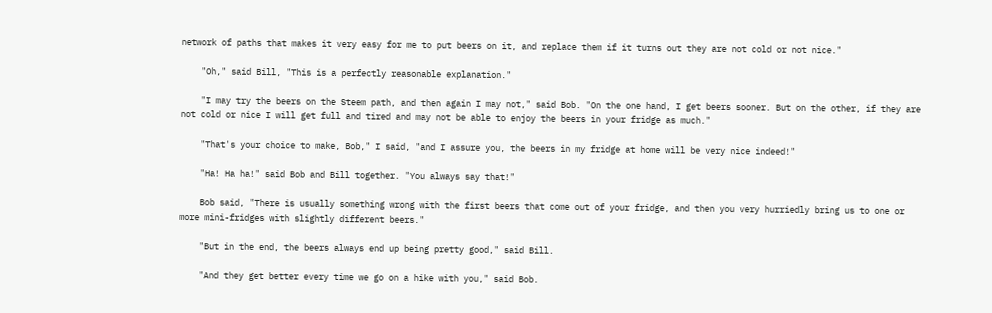network of paths that makes it very easy for me to put beers on it, and replace them if it turns out they are not cold or not nice."

    "Oh," said Bill, "This is a perfectly reasonable explanation."

    "I may try the beers on the Steem path, and then again I may not," said Bob. "On the one hand, I get beers sooner. But on the other, if they are not cold or nice I will get full and tired and may not be able to enjoy the beers in your fridge as much."

    "That's your choice to make, Bob," I said, "and I assure you, the beers in my fridge at home will be very nice indeed!"

    "Ha! Ha ha!" said Bob and Bill together. "You always say that!"

    Bob said, "There is usually something wrong with the first beers that come out of your fridge, and then you very hurriedly bring us to one or more mini-fridges with slightly different beers."

    "But in the end, the beers always end up being pretty good," said Bill.

    "And they get better every time we go on a hike with you," said Bob.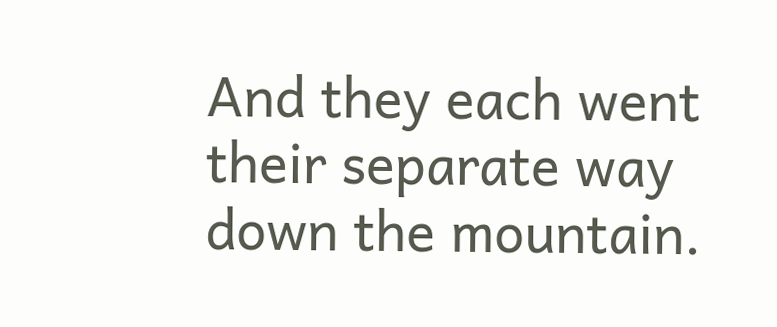And they each went their separate way down the mountain.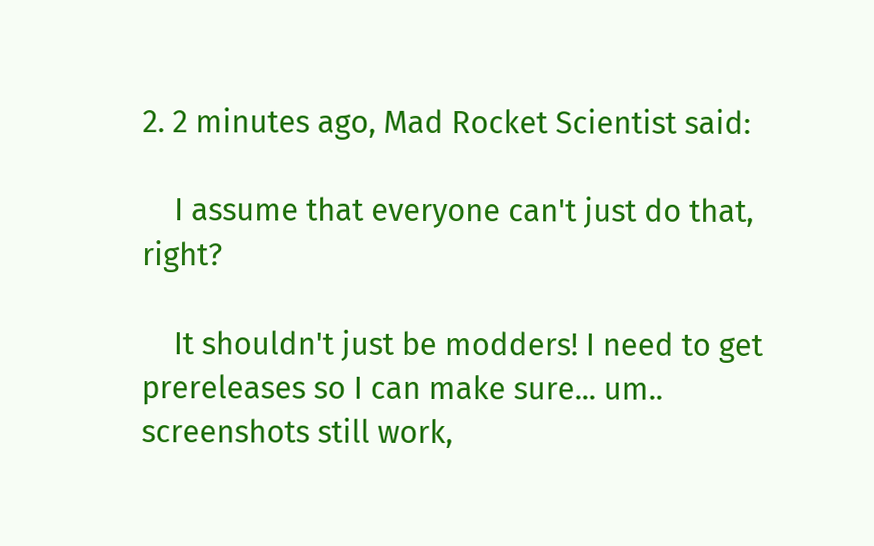2. 2 minutes ago, Mad Rocket Scientist said:

    I assume that everyone can't just do that, right?

    It shouldn't just be modders! I need to get prereleases so I can make sure... um.. screenshots still work,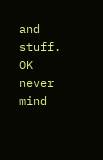and stuff. OK never mind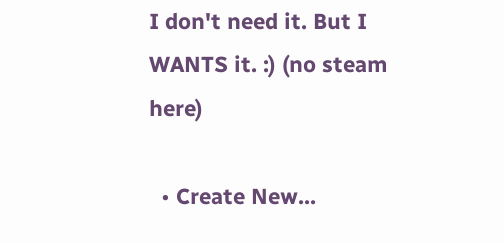I don't need it. But I WANTS it. :) (no steam here)

  • Create New...